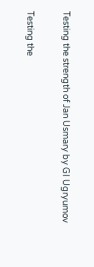Testing the strength of Jan Usmary by GI Ugryumov

Testing the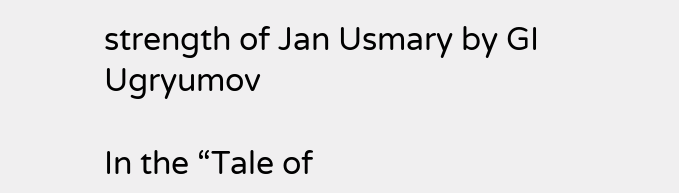strength of Jan Usmary by GI Ugryumov

In the “Tale of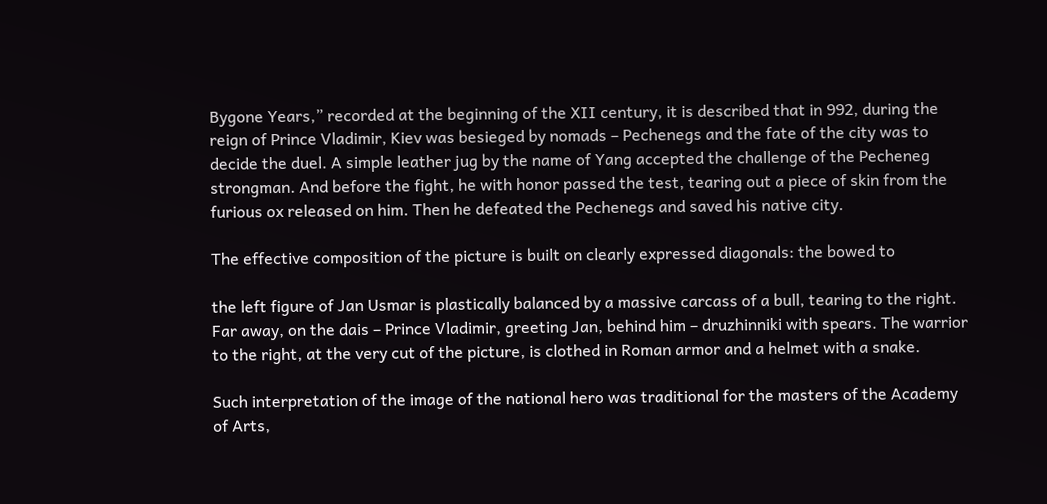Bygone Years,” recorded at the beginning of the XII century, it is described that in 992, during the reign of Prince Vladimir, Kiev was besieged by nomads – Pechenegs and the fate of the city was to decide the duel. A simple leather jug by the name of Yang accepted the challenge of the Pecheneg strongman. And before the fight, he with honor passed the test, tearing out a piece of skin from the furious ox released on him. Then he defeated the Pechenegs and saved his native city.

The effective composition of the picture is built on clearly expressed diagonals: the bowed to

the left figure of Jan Usmar is plastically balanced by a massive carcass of a bull, tearing to the right. Far away, on the dais – Prince Vladimir, greeting Jan, behind him – druzhinniki with spears. The warrior to the right, at the very cut of the picture, is clothed in Roman armor and a helmet with a snake.

Such interpretation of the image of the national hero was traditional for the masters of the Academy of Arts,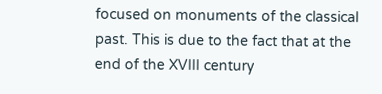focused on monuments of the classical past. This is due to the fact that at the end of the XVIII century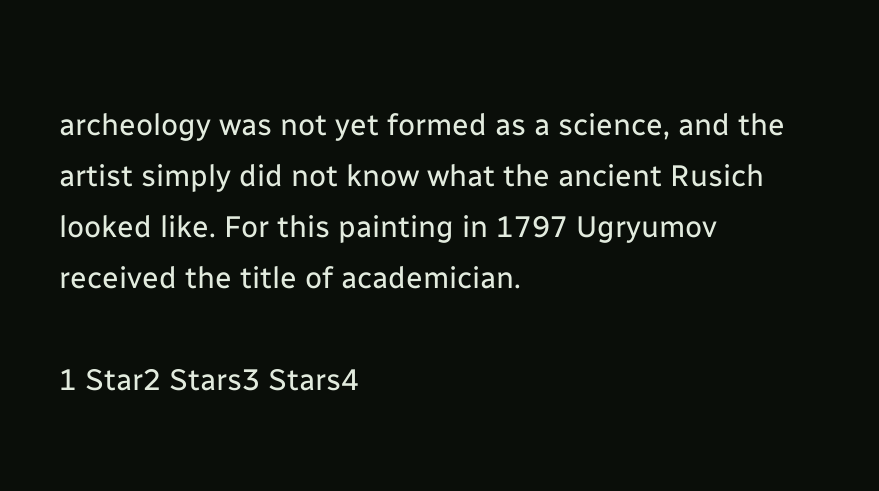archeology was not yet formed as a science, and the artist simply did not know what the ancient Rusich looked like. For this painting in 1797 Ugryumov received the title of academician.

1 Star2 Stars3 Stars4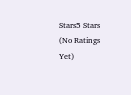Stars5 Stars (No Ratings Yet)